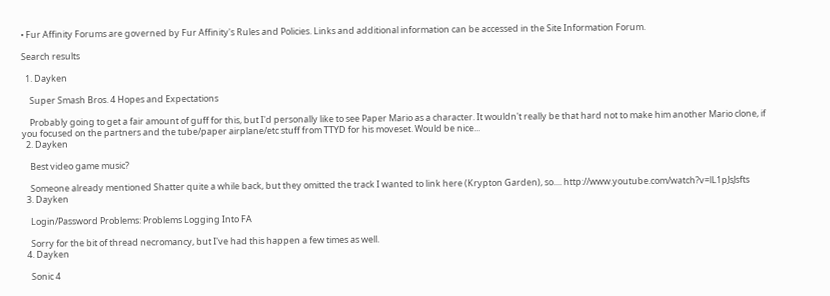• Fur Affinity Forums are governed by Fur Affinity's Rules and Policies. Links and additional information can be accessed in the Site Information Forum.

Search results

  1. Dayken

    Super Smash Bros. 4 Hopes and Expectations

    Probably going to get a fair amount of guff for this, but I'd personally like to see Paper Mario as a character. It wouldn't really be that hard not to make him another Mario clone, if you focused on the partners and the tube/paper airplane/etc stuff from TTYD for his moveset. Would be nice...
  2. Dayken

    Best video game music?

    Someone already mentioned Shatter quite a while back, but they omitted the track I wanted to link here (Krypton Garden), so.... http://www.youtube.com/watch?v=lL1pJsJsfts
  3. Dayken

    Login/Password Problems: Problems Logging Into FA

    Sorry for the bit of thread necromancy, but I've had this happen a few times as well.
  4. Dayken

    Sonic 4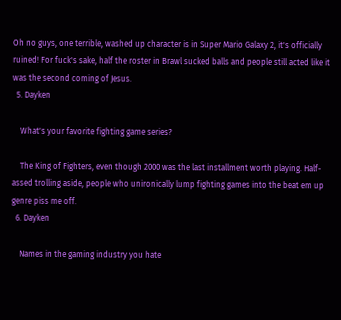Oh no guys, one terrible, washed up character is in Super Mario Galaxy 2, it's officially ruined! For fuck's sake, half the roster in Brawl sucked balls and people still acted like it was the second coming of Jesus.
  5. Dayken

    What's your favorite fighting game series?

    The King of Fighters, even though 2000 was the last installment worth playing. Half-assed trolling aside, people who unironically lump fighting games into the beat em up genre piss me off.
  6. Dayken

    Names in the gaming industry you hate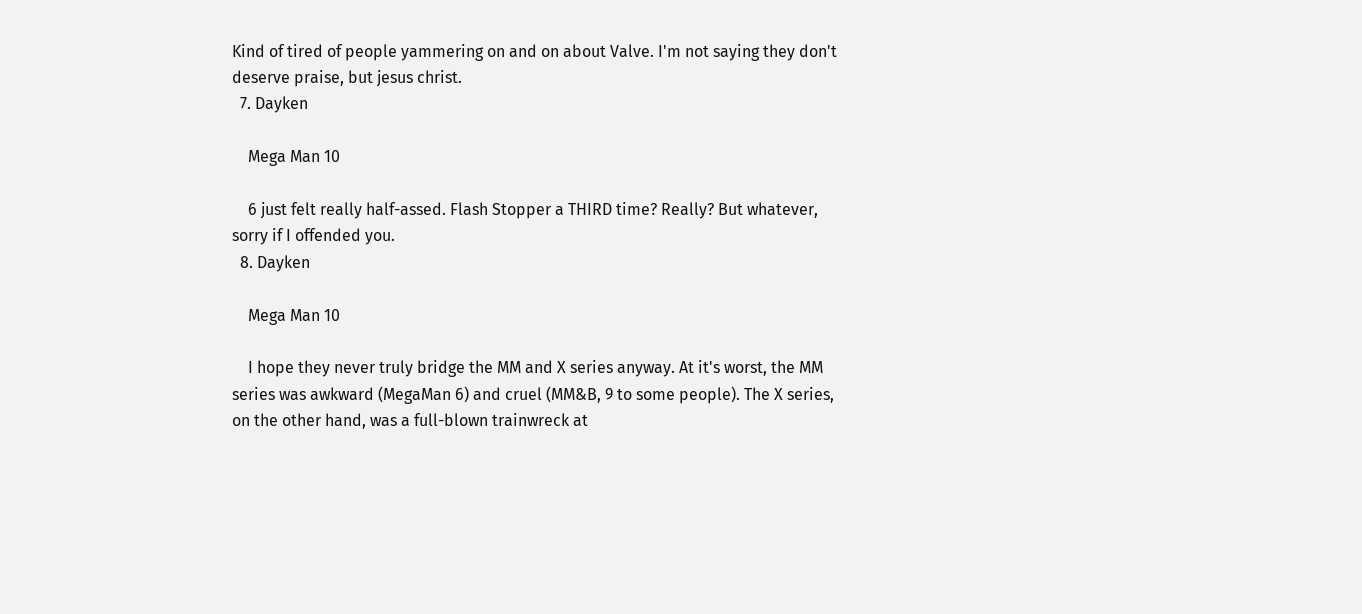Kind of tired of people yammering on and on about Valve. I'm not saying they don't deserve praise, but jesus christ.
  7. Dayken

    Mega Man 10

    6 just felt really half-assed. Flash Stopper a THIRD time? Really? But whatever, sorry if I offended you.
  8. Dayken

    Mega Man 10

    I hope they never truly bridge the MM and X series anyway. At it's worst, the MM series was awkward (MegaMan 6) and cruel (MM&B, 9 to some people). The X series, on the other hand, was a full-blown trainwreck at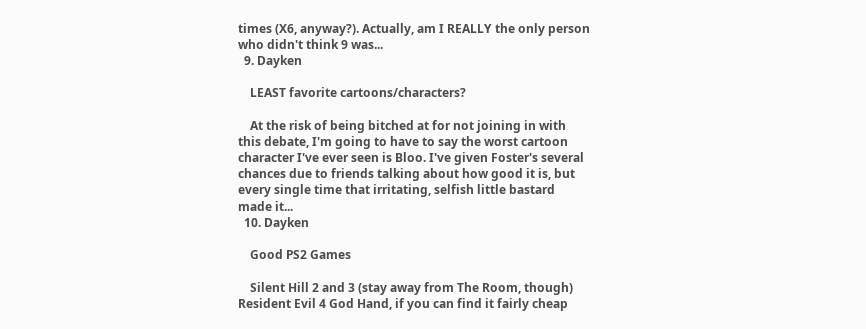times (X6, anyway?). Actually, am I REALLY the only person who didn't think 9 was...
  9. Dayken

    LEAST favorite cartoons/characters?

    At the risk of being bitched at for not joining in with this debate, I'm going to have to say the worst cartoon character I've ever seen is Bloo. I've given Foster's several chances due to friends talking about how good it is, but every single time that irritating, selfish little bastard made it...
  10. Dayken

    Good PS2 Games

    Silent Hill 2 and 3 (stay away from The Room, though) Resident Evil 4 God Hand, if you can find it fairly cheap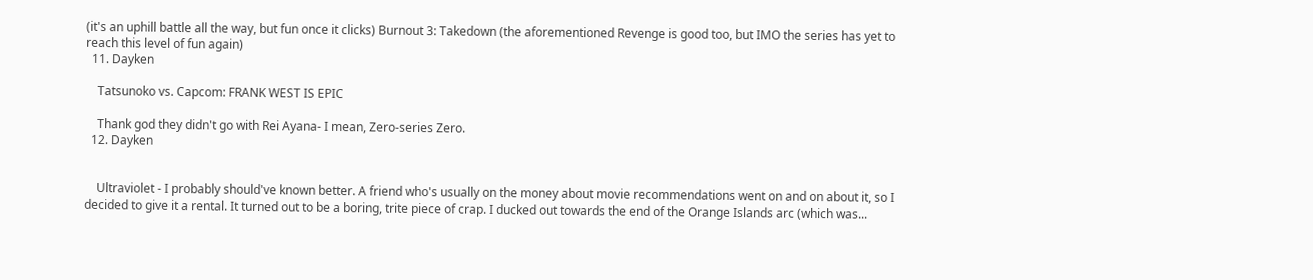(it's an uphill battle all the way, but fun once it clicks) Burnout 3: Takedown (the aforementioned Revenge is good too, but IMO the series has yet to reach this level of fun again)
  11. Dayken

    Tatsunoko vs. Capcom: FRANK WEST IS EPIC

    Thank god they didn't go with Rei Ayana- I mean, Zero-series Zero.
  12. Dayken


    Ultraviolet - I probably should've known better. A friend who's usually on the money about movie recommendations went on and on about it, so I decided to give it a rental. It turned out to be a boring, trite piece of crap. I ducked out towards the end of the Orange Islands arc (which was...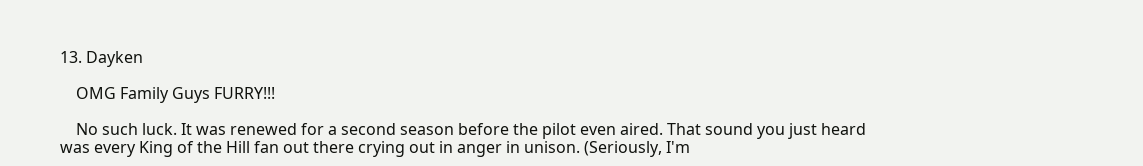13. Dayken

    OMG Family Guys FURRY!!!

    No such luck. It was renewed for a second season before the pilot even aired. That sound you just heard was every King of the Hill fan out there crying out in anger in unison. (Seriously, I'm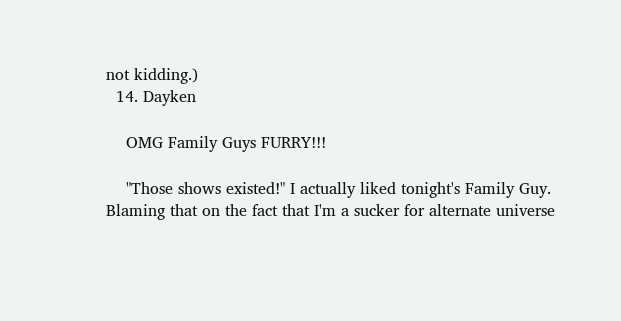not kidding.)
  14. Dayken

    OMG Family Guys FURRY!!!

    "Those shows existed!" I actually liked tonight's Family Guy. Blaming that on the fact that I'm a sucker for alternate universe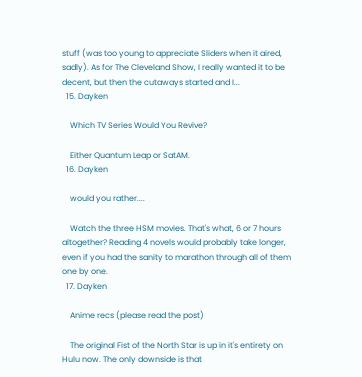stuff (was too young to appreciate Sliders when it aired, sadly). As for The Cleveland Show, I really wanted it to be decent, but then the cutaways started and I...
  15. Dayken

    Which TV Series Would You Revive?

    Either Quantum Leap or SatAM.
  16. Dayken

    would you rather....

    Watch the three HSM movies. That's what, 6 or 7 hours altogether? Reading 4 novels would probably take longer, even if you had the sanity to marathon through all of them one by one.
  17. Dayken

    Anime recs (please read the post)

    The original Fist of the North Star is up in it's entirety on Hulu now. The only downside is that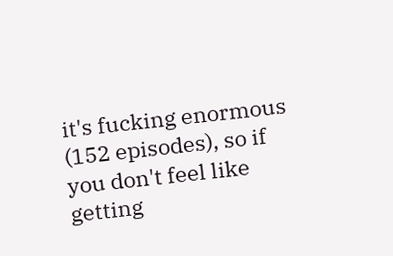it's fucking enormous (152 episodes), so if you don't feel like getting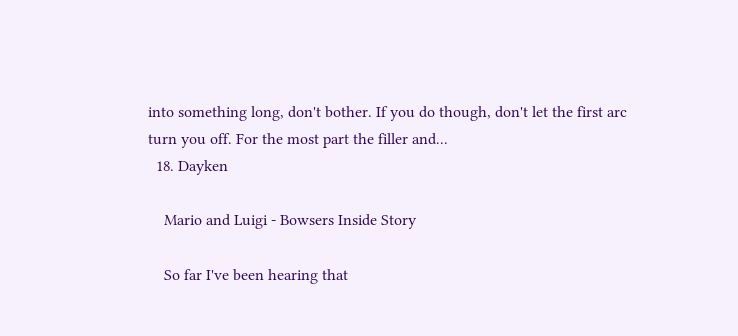into something long, don't bother. If you do though, don't let the first arc turn you off. For the most part the filler and...
  18. Dayken

    Mario and Luigi - Bowsers Inside Story

    So far I've been hearing that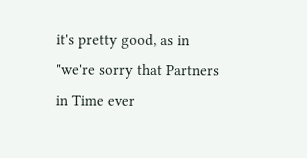it's pretty good, as in "we're sorry that Partners in Time ever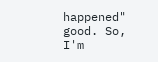happened" good. So, I'm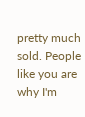pretty much sold. People like you are why I'm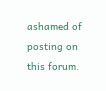ashamed of posting on this forum.